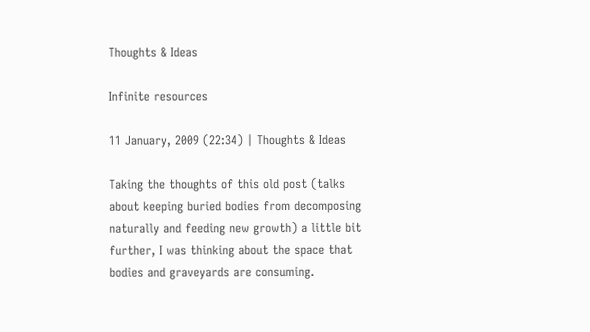Thoughts & Ideas

Infinite resources

11 January, 2009 (22:34) | Thoughts & Ideas

Taking the thoughts of this old post (talks about keeping buried bodies from decomposing naturally and feeding new growth) a little bit further, I was thinking about the space that bodies and graveyards are consuming.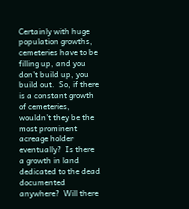Certainly with huge population growths, cemeteries have to be filling up, and you don’t build up, you build out.  So, if there is a constant growth of cemeteries, wouldn’t they be the most prominent acreage holder eventually?  Is there a growth in land dedicated to the dead documented anywhere?  Will there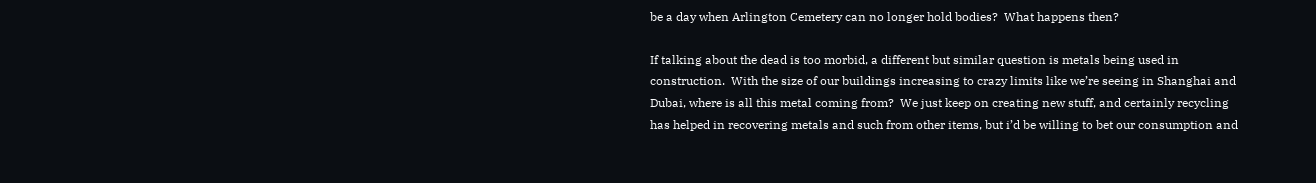be a day when Arlington Cemetery can no longer hold bodies?  What happens then?

If talking about the dead is too morbid, a different but similar question is metals being used in construction.  With the size of our buildings increasing to crazy limits like we’re seeing in Shanghai and Dubai, where is all this metal coming from?  We just keep on creating new stuff, and certainly recycling has helped in recovering metals and such from other items, but i’d be willing to bet our consumption and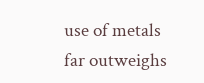use of metals far outweighs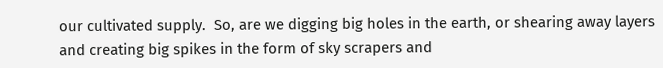our cultivated supply.  So, are we digging big holes in the earth, or shearing away layers and creating big spikes in the form of sky scrapers and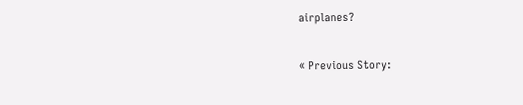airplanes?


« Previous Story: